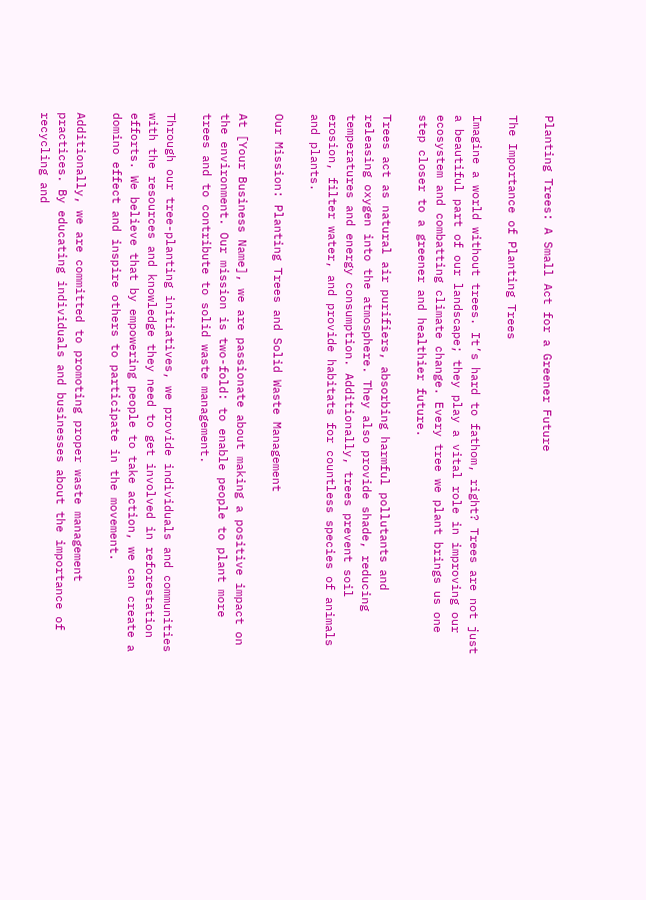Planting Trees: A Small Act for a Greener Future

The Importance of Planting Trees

Imagine a world without trees. It’s hard to fathom, right? Trees are not just a beautiful part of our landscape; they play a vital role in improving our ecosystem and combatting climate change. Every tree we plant brings us one step closer to a greener and healthier future.

Trees act as natural air purifiers, absorbing harmful pollutants and releasing oxygen into the atmosphere. They also provide shade, reducing temperatures and energy consumption. Additionally, trees prevent soil erosion, filter water, and provide habitats for countless species of animals and plants.

Our Mission: Planting Trees and Solid Waste Management

At [Your Business Name], we are passionate about making a positive impact on the environment. Our mission is two-fold: to enable people to plant more trees and to contribute to solid waste management.

Through our tree-planting initiatives, we provide individuals and communities with the resources and knowledge they need to get involved in reforestation efforts. We believe that by empowering people to take action, we can create a domino effect and inspire others to participate in the movement.

Additionally, we are committed to promoting proper waste management practices. By educating individuals and businesses about the importance of recycling and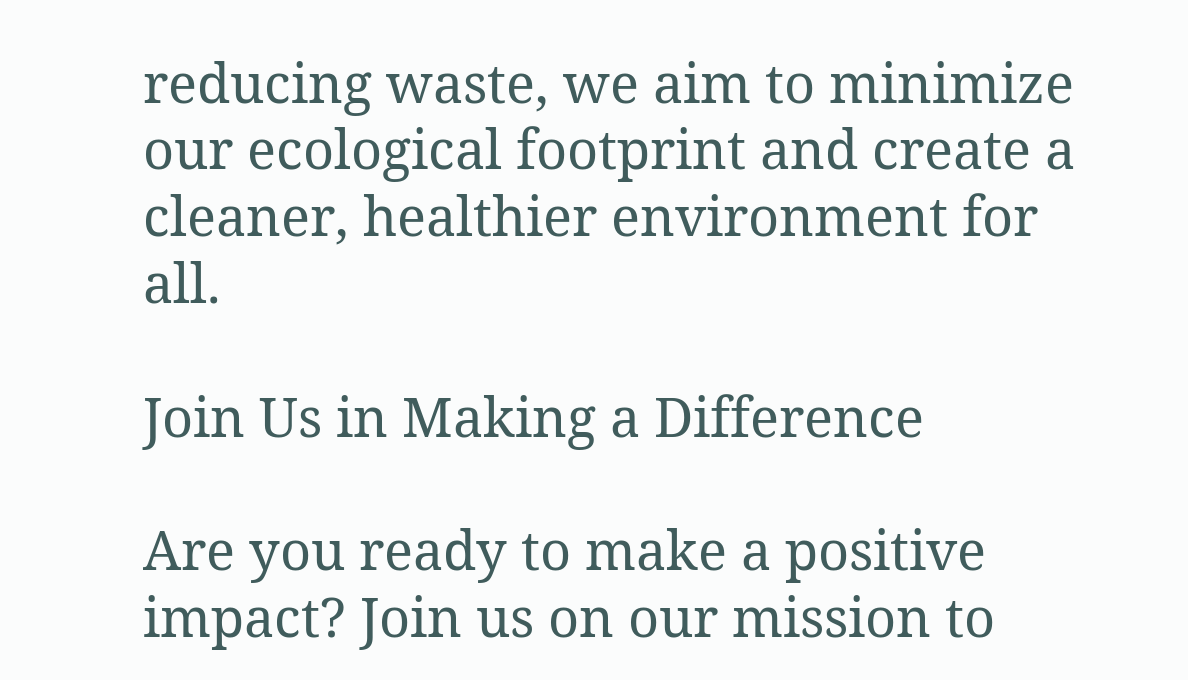reducing waste, we aim to minimize our ecological footprint and create a cleaner, healthier environment for all.

Join Us in Making a Difference

Are you ready to make a positive impact? Join us on our mission to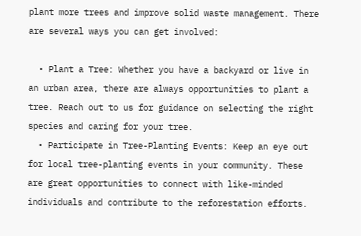plant more trees and improve solid waste management. There are several ways you can get involved:

  • Plant a Tree: Whether you have a backyard or live in an urban area, there are always opportunities to plant a tree. Reach out to us for guidance on selecting the right species and caring for your tree.
  • Participate in Tree-Planting Events: Keep an eye out for local tree-planting events in your community. These are great opportunities to connect with like-minded individuals and contribute to the reforestation efforts.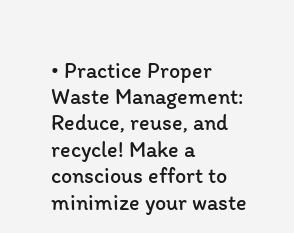• Practice Proper Waste Management: Reduce, reuse, and recycle! Make a conscious effort to minimize your waste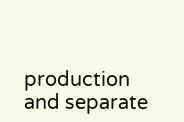production and separate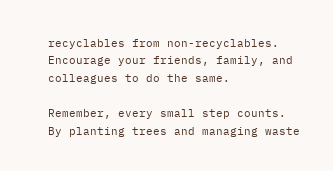recyclables from non-recyclables. Encourage your friends, family, and colleagues to do the same.

Remember, every small step counts. By planting trees and managing waste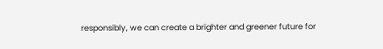responsibly, we can create a brighter and greener future for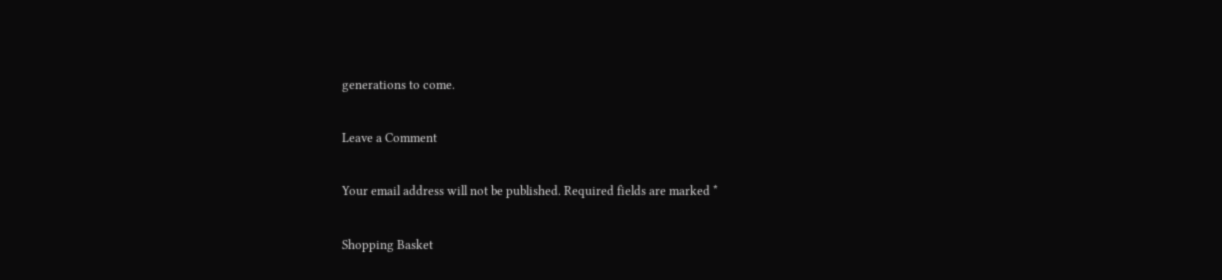generations to come.

Leave a Comment

Your email address will not be published. Required fields are marked *

Shopping Basket